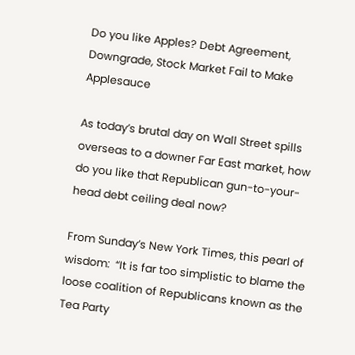Do you like Apples? Debt Agreement, Downgrade, Stock Market Fail to Make Applesauce

As today’s brutal day on Wall Street spills overseas to a downer Far East market, how do you like that Republican gun-to-your-head debt ceiling deal now?

From Sunday’s New York Times, this pearl of wisdom:  “It is far too simplistic to blame the loose coalition of Republicans known as the Tea Party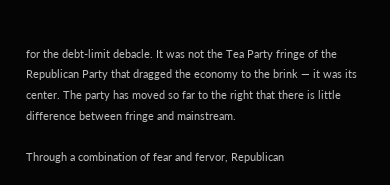for the debt-limit debacle. It was not the Tea Party fringe of the Republican Party that dragged the economy to the brink — it was its center. The party has moved so far to the right that there is little difference between fringe and mainstream.

Through a combination of fear and fervor, Republican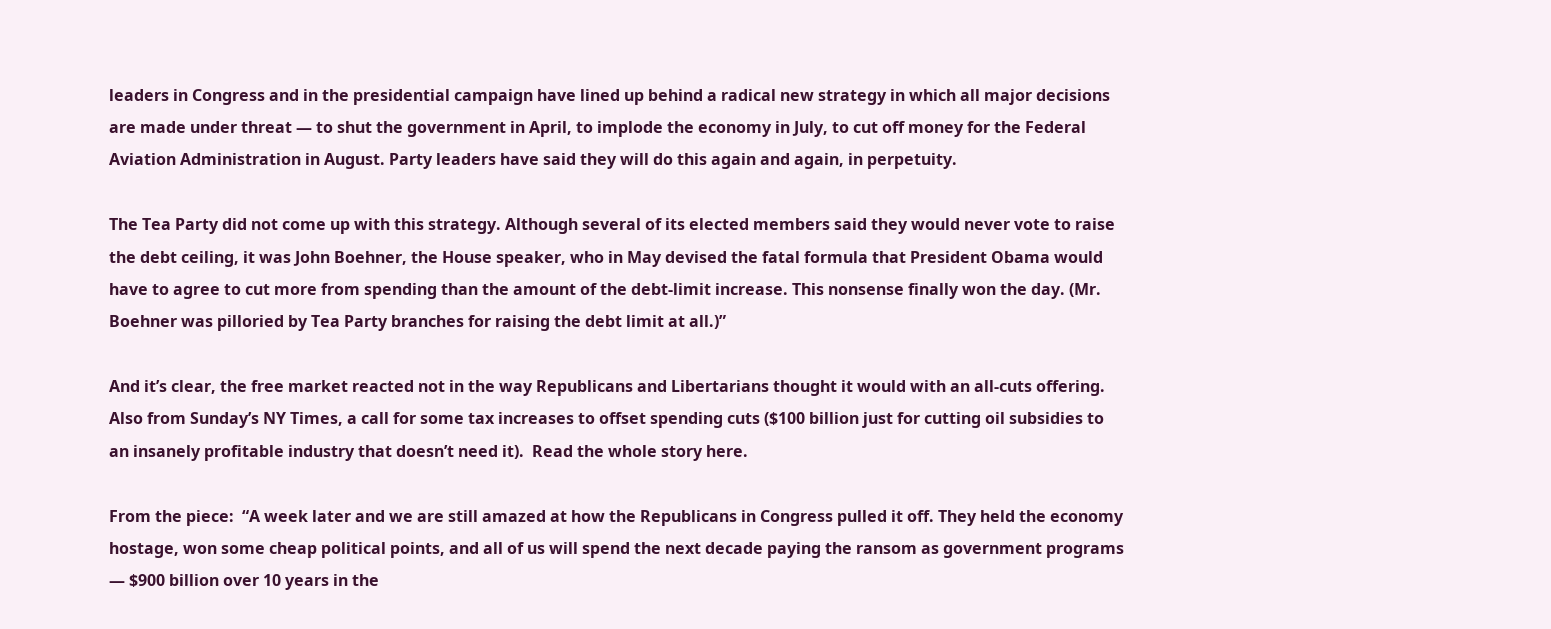leaders in Congress and in the presidential campaign have lined up behind a radical new strategy in which all major decisions are made under threat — to shut the government in April, to implode the economy in July, to cut off money for the Federal Aviation Administration in August. Party leaders have said they will do this again and again, in perpetuity.

The Tea Party did not come up with this strategy. Although several of its elected members said they would never vote to raise the debt ceiling, it was John Boehner, the House speaker, who in May devised the fatal formula that President Obama would have to agree to cut more from spending than the amount of the debt-limit increase. This nonsense finally won the day. (Mr. Boehner was pilloried by Tea Party branches for raising the debt limit at all.)”

And it’s clear, the free market reacted not in the way Republicans and Libertarians thought it would with an all-cuts offering.  Also from Sunday’s NY Times, a call for some tax increases to offset spending cuts ($100 billion just for cutting oil subsidies to an insanely profitable industry that doesn’t need it).  Read the whole story here.

From the piece:  “A week later and we are still amazed at how the Republicans in Congress pulled it off. They held the economy hostage, won some cheap political points, and all of us will spend the next decade paying the ransom as government programs — $900 billion over 10 years in the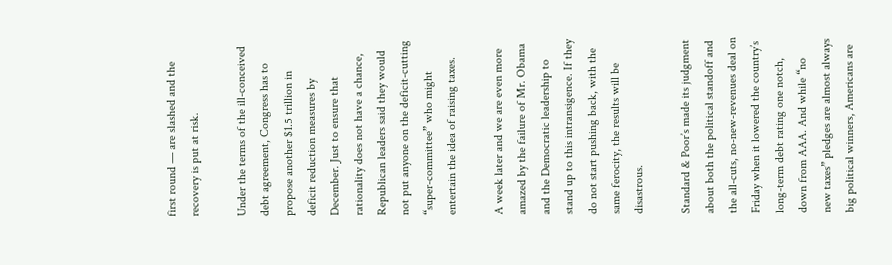first round — are slashed and the recovery is put at risk.

Under the terms of the ill-conceived debt agreement, Congress has to propose another $1.5 trillion in deficit reduction measures by December. Just to ensure that rationality does not have a chance, Republican leaders said they would not put anyone on the deficit-cutting “super-committee” who might entertain the idea of raising taxes.

A week later and we are even more amazed by the failure of Mr. Obama and the Democratic leadership to stand up to this intransigence. If they do not start pushing back, with the same ferocity, the results will be disastrous.

Standard & Poor’s made its judgment about both the political standoff and the all-cuts, no-new-revenues deal on Friday when it lowered the country’s long-term debt rating one notch, down from AAA. And while “no new taxes” pledges are almost always big political winners, Americans are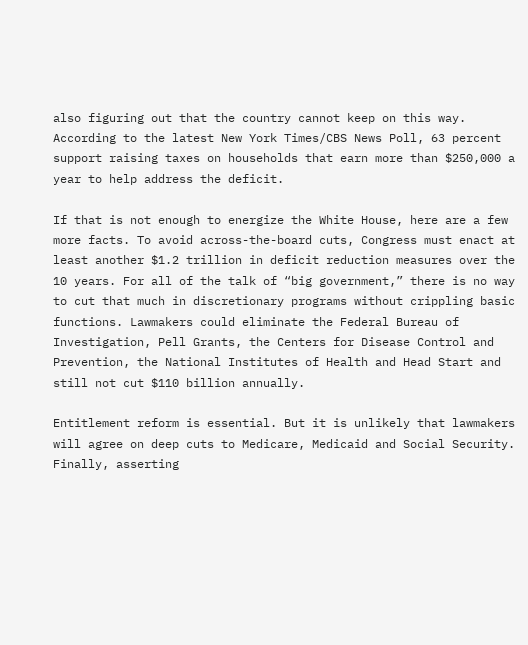also figuring out that the country cannot keep on this way. According to the latest New York Times/CBS News Poll, 63 percent support raising taxes on households that earn more than $250,000 a year to help address the deficit.

If that is not enough to energize the White House, here are a few more facts. To avoid across-the-board cuts, Congress must enact at least another $1.2 trillion in deficit reduction measures over the 10 years. For all of the talk of “big government,” there is no way to cut that much in discretionary programs without crippling basic functions. Lawmakers could eliminate the Federal Bureau of Investigation, Pell Grants, the Centers for Disease Control and Prevention, the National Institutes of Health and Head Start and still not cut $110 billion annually.

Entitlement reform is essential. But it is unlikely that lawmakers will agree on deep cuts to Medicare, Medicaid and Social Security. Finally, asserting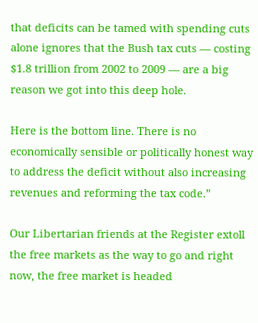that deficits can be tamed with spending cuts alone ignores that the Bush tax cuts — costing $1.8 trillion from 2002 to 2009 — are a big reason we got into this deep hole.

Here is the bottom line. There is no economically sensible or politically honest way to address the deficit without also increasing revenues and reforming the tax code.”

Our Libertarian friends at the Register extoll the free markets as the way to go and right now, the free market is headed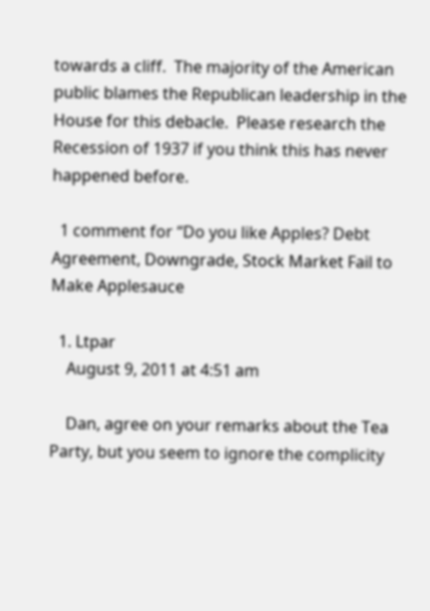towards a cliff.  The majority of the American public blames the Republican leadership in the House for this debacle.  Please research the Recession of 1937 if you think this has never happened before.

  1 comment for “Do you like Apples? Debt Agreement, Downgrade, Stock Market Fail to Make Applesauce

  1. Ltpar
    August 9, 2011 at 4:51 am

    Dan, agree on your remarks about the Tea Party, but you seem to ignore the complicity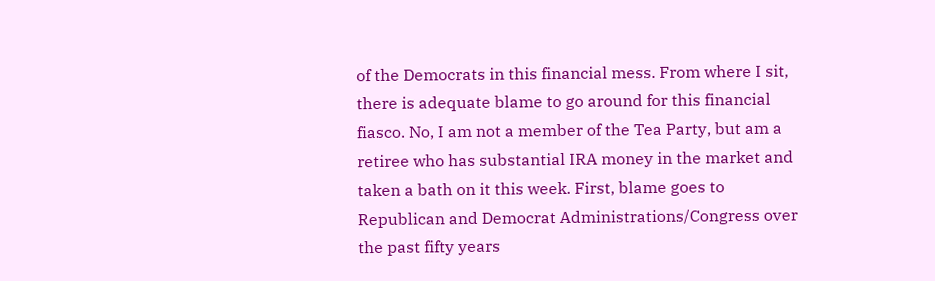of the Democrats in this financial mess. From where I sit, there is adequate blame to go around for this financial fiasco. No, I am not a member of the Tea Party, but am a retiree who has substantial IRA money in the market and taken a bath on it this week. First, blame goes to Republican and Democrat Administrations/Congress over the past fifty years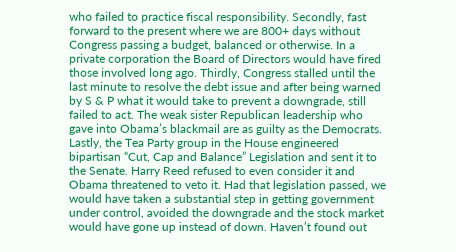who failed to practice fiscal responsibility. Secondly, fast forward to the present where we are 800+ days without Congress passing a budget, balanced or otherwise. In a private corporation the Board of Directors would have fired those involved long ago. Thirdly, Congress stalled until the last minute to resolve the debt issue and after being warned by S & P what it would take to prevent a downgrade, still failed to act. The weak sister Republican leadership who gave into Obama’s blackmail are as guilty as the Democrats. Lastly, the Tea Party group in the House engineered bipartisan “Cut, Cap and Balance” Legislation and sent it to the Senate. Harry Reed refused to even consider it and Obama threatened to veto it. Had that legislation passed, we would have taken a substantial step in getting government under control, avoided the downgrade and the stock market would have gone up instead of down. Haven’t found out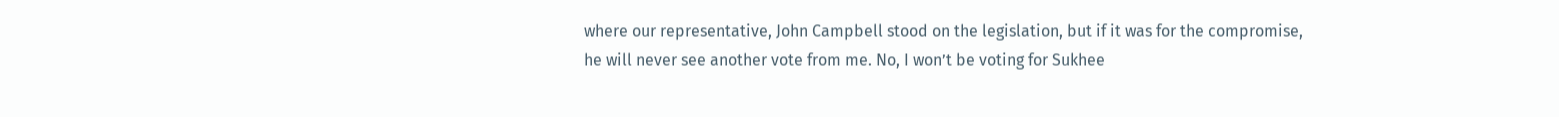where our representative, John Campbell stood on the legislation, but if it was for the compromise, he will never see another vote from me. No, I won’t be voting for Sukhee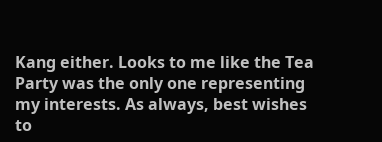Kang either. Looks to me like the Tea Party was the only one representing my interests. As always, best wishes to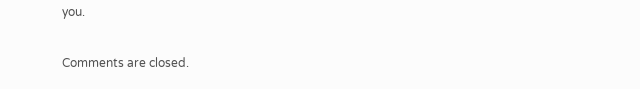you.

Comments are closed.